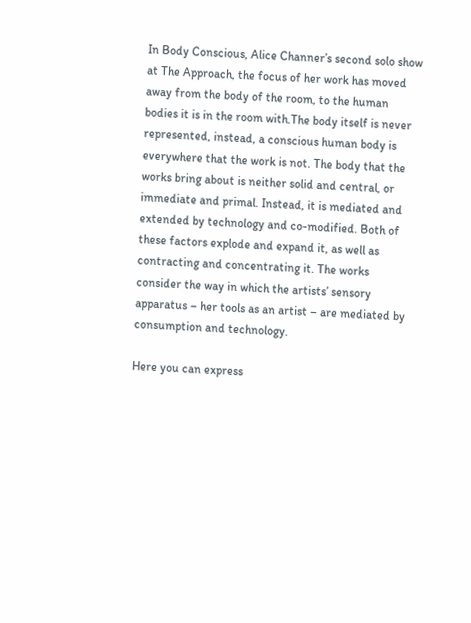In Body Conscious, Alice Channer’s second solo show at The Approach, the focus of her work has moved away from the body of the room, to the human bodies it is in the room with.The body itself is never represented, instead, a conscious human body is everywhere that the work is not. The body that the works bring about is neither solid and central, or immediate and primal. Instead, it is mediated and extended by technology and co-modified. Both of these factors explode and expand it, as well as contracting and concentrating it. The works consider the way in which the artists’ sensory apparatus – her tools as an artist – are mediated by consumption and technology.

Here you can express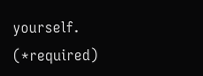yourself. (*required)